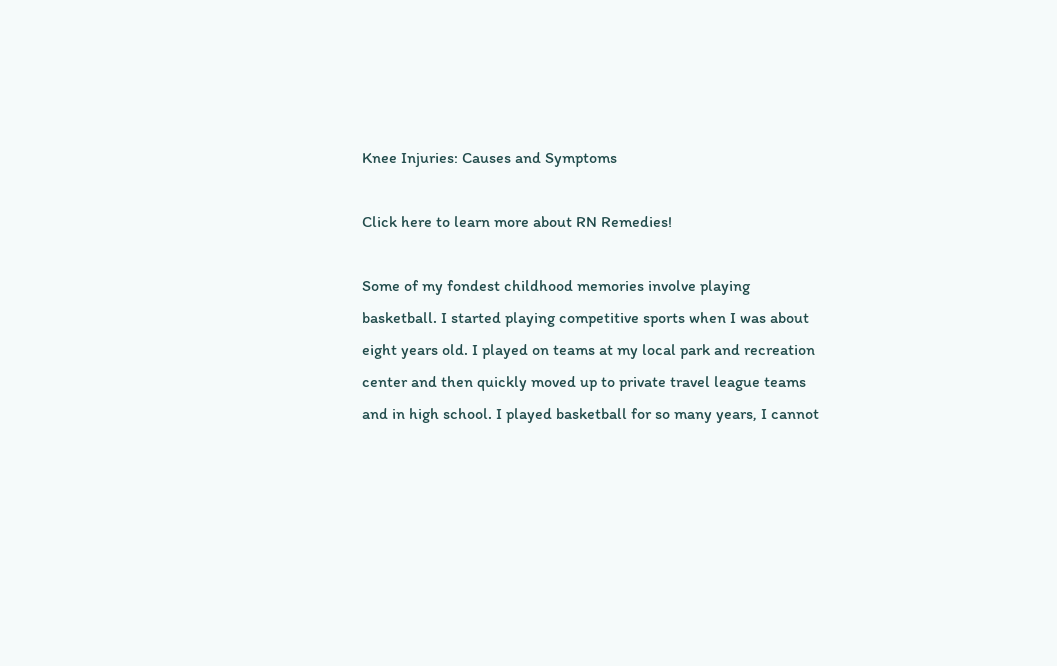Knee Injuries: Causes and Symptoms

Click here to learn more about RN Remedies!

Some of my fondest childhood memories involve playing basketball. I started playing competitive sports when I was about eight years old. I played on teams at my local park and recreation center and then quickly moved up to private travel league teams and in high school. I played basketball for so many years, I cannot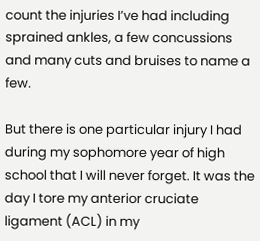count the injuries I’ve had including  sprained ankles, a few concussions and many cuts and bruises to name a few.

But there is one particular injury I had during my sophomore year of high school that I will never forget. It was the day I tore my anterior cruciate ligament (ACL) in my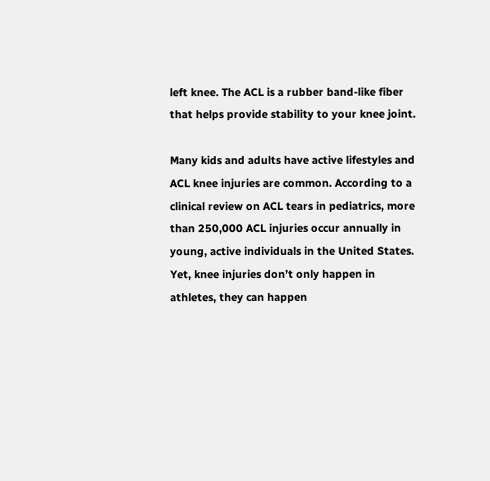left knee. The ACL is a rubber band-like fiber that helps provide stability to your knee joint.

Many kids and adults have active lifestyles and ACL knee injuries are common. According to a clinical review on ACL tears in pediatrics, more than 250,000 ACL injuries occur annually in young, active individuals in the United States. Yet, knee injuries don’t only happen in athletes, they can happen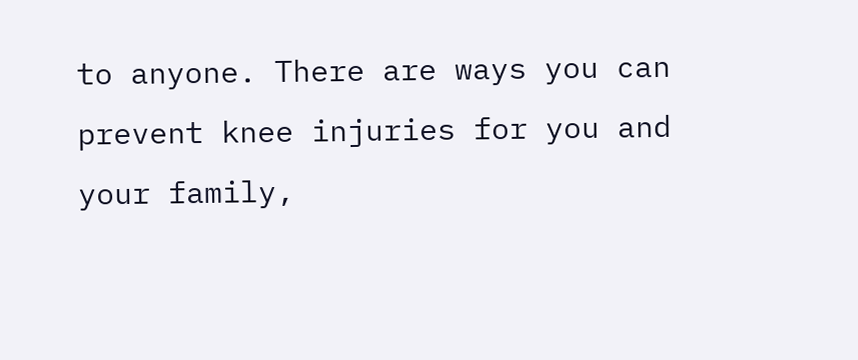to anyone. There are ways you can prevent knee injuries for you and your family,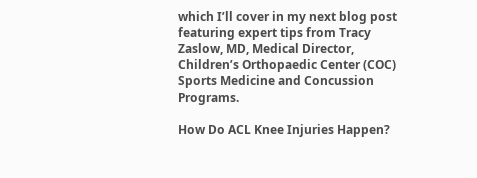which I’ll cover in my next blog post featuring expert tips from Tracy Zaslow, MD, Medical Director, Children’s Orthopaedic Center (COC) Sports Medicine and Concussion Programs.

How Do ACL Knee Injuries Happen?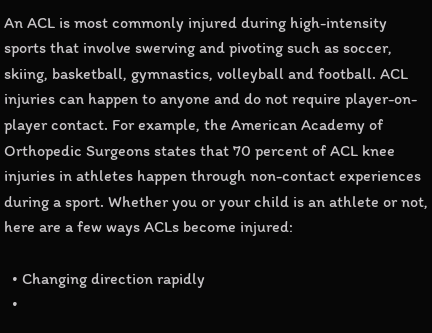An ACL is most commonly injured during high-intensity sports that involve swerving and pivoting such as soccer, skiing, basketball, gymnastics, volleyball and football. ACL injuries can happen to anyone and do not require player-on-player contact. For example, the American Academy of Orthopedic Surgeons states that 70 percent of ACL knee injuries in athletes happen through non-contact experiences during a sport. Whether you or your child is an athlete or not, here are a few ways ACLs become injured:

  • Changing direction rapidly
  •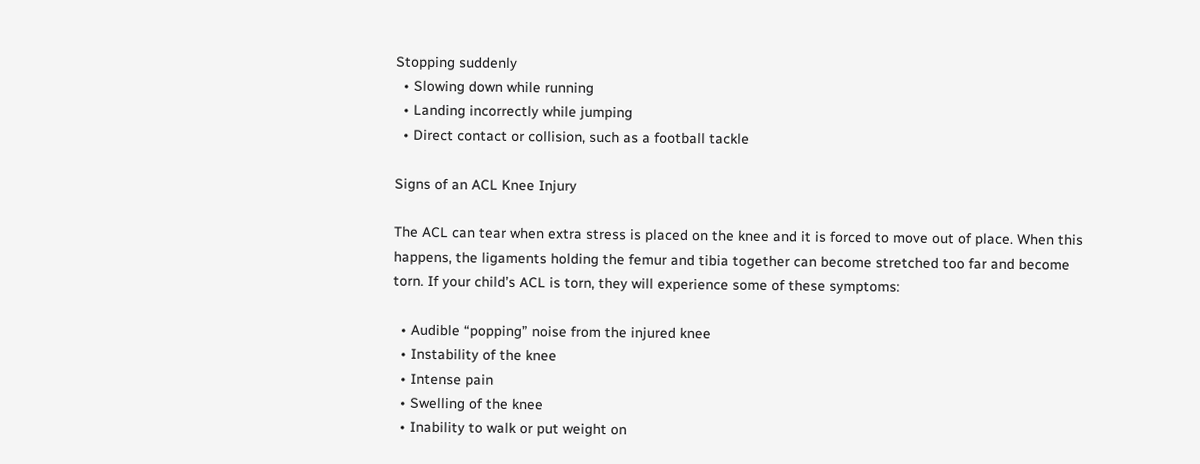Stopping suddenly
  • Slowing down while running
  • Landing incorrectly while jumping
  • Direct contact or collision, such as a football tackle

Signs of an ACL Knee Injury

The ACL can tear when extra stress is placed on the knee and it is forced to move out of place. When this happens, the ligaments holding the femur and tibia together can become stretched too far and become torn. If your child’s ACL is torn, they will experience some of these symptoms:

  • Audible “popping” noise from the injured knee
  • Instability of the knee
  • Intense pain
  • Swelling of the knee
  • Inability to walk or put weight on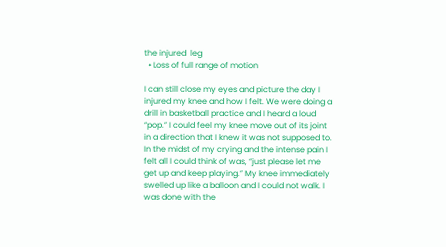the injured  leg
  • Loss of full range of motion

I can still close my eyes and picture the day I injured my knee and how I felt. We were doing a drill in basketball practice and I heard a loud “pop.” I could feel my knee move out of its joint in a direction that I knew it was not supposed to. In the midst of my crying and the intense pain I felt all I could think of was, “just please let me get up and keep playing.” My knee immediately swelled up like a balloon and I could not walk. I was done with the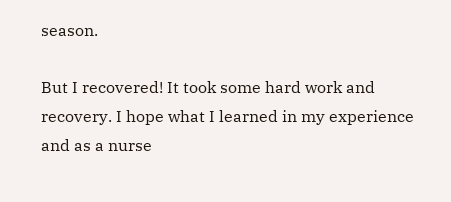season.

But I recovered! It took some hard work and recovery. I hope what I learned in my experience and as a nurse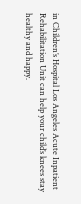in Children’s Hospital Los Angeles Acute Inpatient Rehabilitation Unit can help your child’s knees stay healthy and happy.